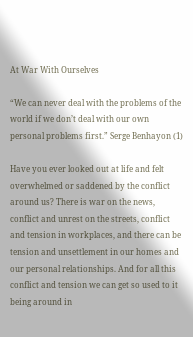At War With Ourselves

“We can never deal with the problems of the world if we don’t deal with our own personal problems first.” Serge Benhayon (1)

Have you ever looked out at life and felt overwhelmed or saddened by the conflict around us? There is war on the news, conflict and unrest on the streets, conflict and tension in workplaces, and there can be tension and unsettlement in our homes and our personal relationships. And for all this conflict and tension we can get so used to it being around in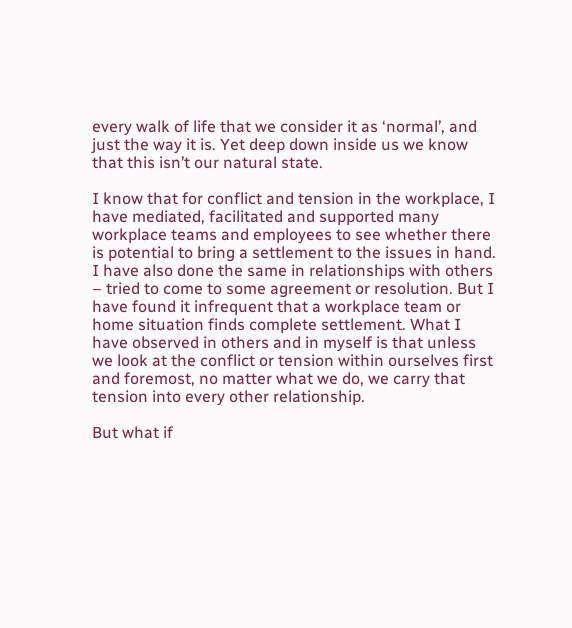every walk of life that we consider it as ‘normal’, and just the way it is. Yet deep down inside us we know that this isn’t our natural state.

I know that for conflict and tension in the workplace, I have mediated, facilitated and supported many workplace teams and employees to see whether there is potential to bring a settlement to the issues in hand. I have also done the same in relationships with others – tried to come to some agreement or resolution. But I have found it infrequent that a workplace team or home situation finds complete settlement. What I have observed in others and in myself is that unless we look at the conflict or tension within ourselves first and foremost, no matter what we do, we carry that tension into every other relationship.

But what if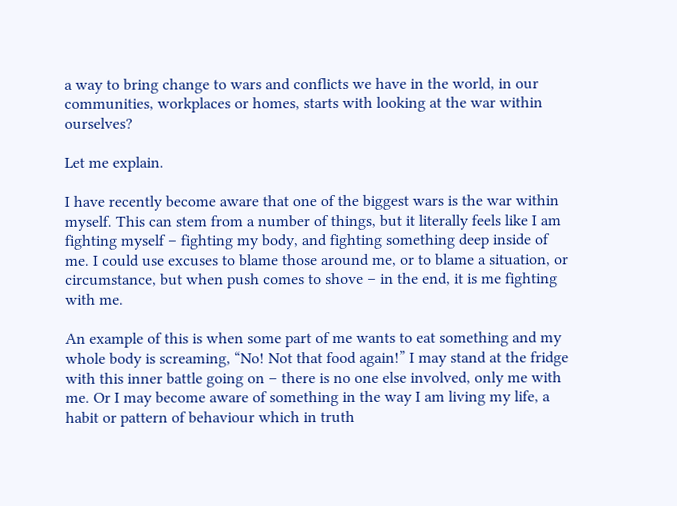a way to bring change to wars and conflicts we have in the world, in our communities, workplaces or homes, starts with looking at the war within ourselves?

Let me explain.

I have recently become aware that one of the biggest wars is the war within myself. This can stem from a number of things, but it literally feels like I am fighting myself – fighting my body, and fighting something deep inside of me. I could use excuses to blame those around me, or to blame a situation, or circumstance, but when push comes to shove – in the end, it is me fighting with me.

An example of this is when some part of me wants to eat something and my whole body is screaming, “No! Not that food again!” I may stand at the fridge with this inner battle going on – there is no one else involved, only me with me. Or I may become aware of something in the way I am living my life, a habit or pattern of behaviour which in truth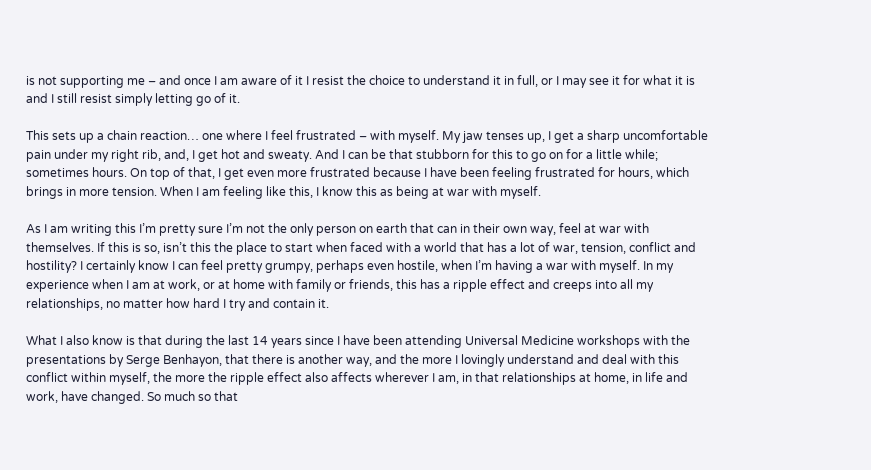is not supporting me – and once I am aware of it I resist the choice to understand it in full, or I may see it for what it is and I still resist simply letting go of it.

This sets up a chain reaction… one where I feel frustrated – with myself. My jaw tenses up, I get a sharp uncomfortable pain under my right rib, and, I get hot and sweaty. And I can be that stubborn for this to go on for a little while; sometimes hours. On top of that, I get even more frustrated because I have been feeling frustrated for hours, which brings in more tension. When I am feeling like this, I know this as being at war with myself.

As I am writing this I’m pretty sure I’m not the only person on earth that can in their own way, feel at war with themselves. If this is so, isn’t this the place to start when faced with a world that has a lot of war, tension, conflict and hostility? I certainly know I can feel pretty grumpy, perhaps even hostile, when I’m having a war with myself. In my experience when I am at work, or at home with family or friends, this has a ripple effect and creeps into all my relationships, no matter how hard I try and contain it.

What I also know is that during the last 14 years since I have been attending Universal Medicine workshops with the presentations by Serge Benhayon, that there is another way, and the more I lovingly understand and deal with this conflict within myself, the more the ripple effect also affects wherever I am, in that relationships at home, in life and work, have changed. So much so that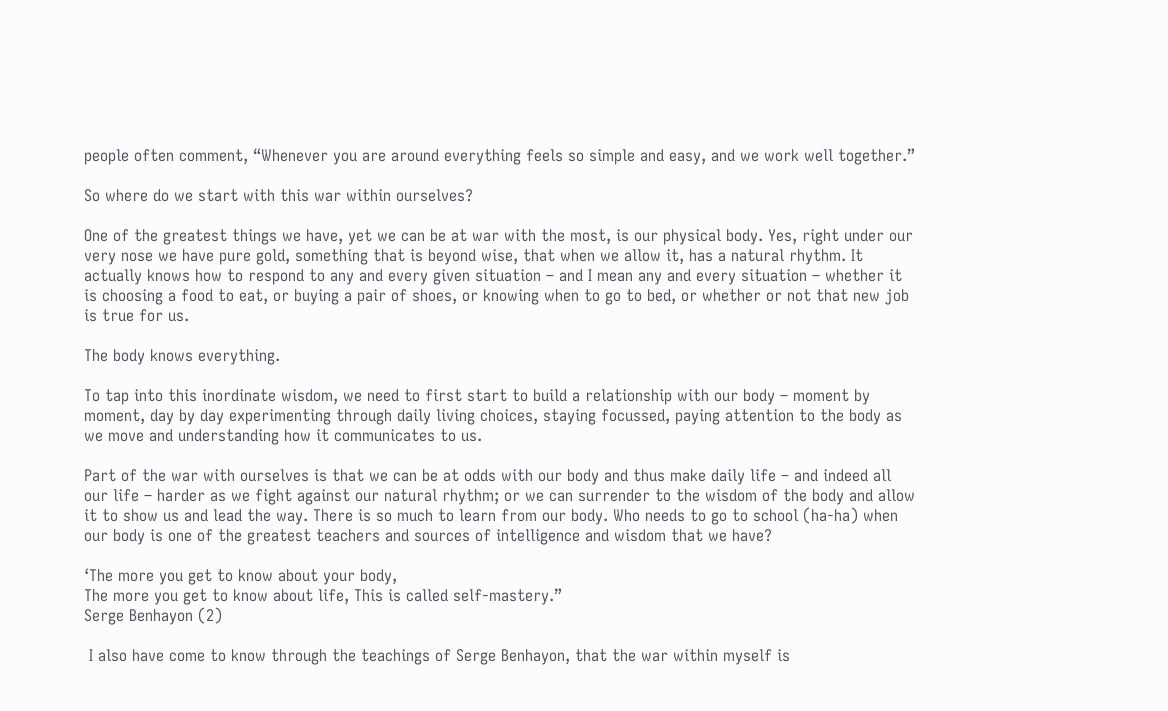people often comment, “Whenever you are around everything feels so simple and easy, and we work well together.”

So where do we start with this war within ourselves?

One of the greatest things we have, yet we can be at war with the most, is our physical body. Yes, right under our very nose we have pure gold, something that is beyond wise, that when we allow it, has a natural rhythm. It actually knows how to respond to any and every given situation – and I mean any and every situation – whether it is choosing a food to eat, or buying a pair of shoes, or knowing when to go to bed, or whether or not that new job is true for us.

The body knows everything.

To tap into this inordinate wisdom, we need to first start to build a relationship with our body – moment by moment, day by day experimenting through daily living choices, staying focussed, paying attention to the body as we move and understanding how it communicates to us.

Part of the war with ourselves is that we can be at odds with our body and thus make daily life – and indeed all our life – harder as we fight against our natural rhythm; or we can surrender to the wisdom of the body and allow it to show us and lead the way. There is so much to learn from our body. Who needs to go to school (ha-ha) when our body is one of the greatest teachers and sources of intelligence and wisdom that we have?

‘The more you get to know about your body,
The more you get to know about life, This is called self-mastery.”
Serge Benhayon (2)

 I also have come to know through the teachings of Serge Benhayon, that the war within myself is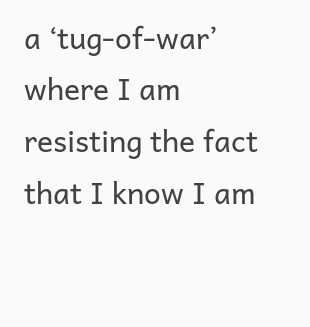a ‘tug-of-war’ where I am resisting the fact that I know I am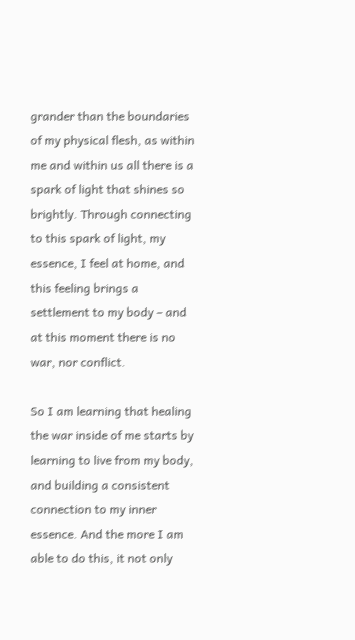grander than the boundaries of my physical flesh, as within me and within us all there is a spark of light that shines so brightly. Through connecting to this spark of light, my essence, I feel at home, and this feeling brings a settlement to my body – and at this moment there is no war, nor conflict.

So I am learning that healing the war inside of me starts by learning to live from my body, and building a consistent connection to my inner essence. And the more I am able to do this, it not only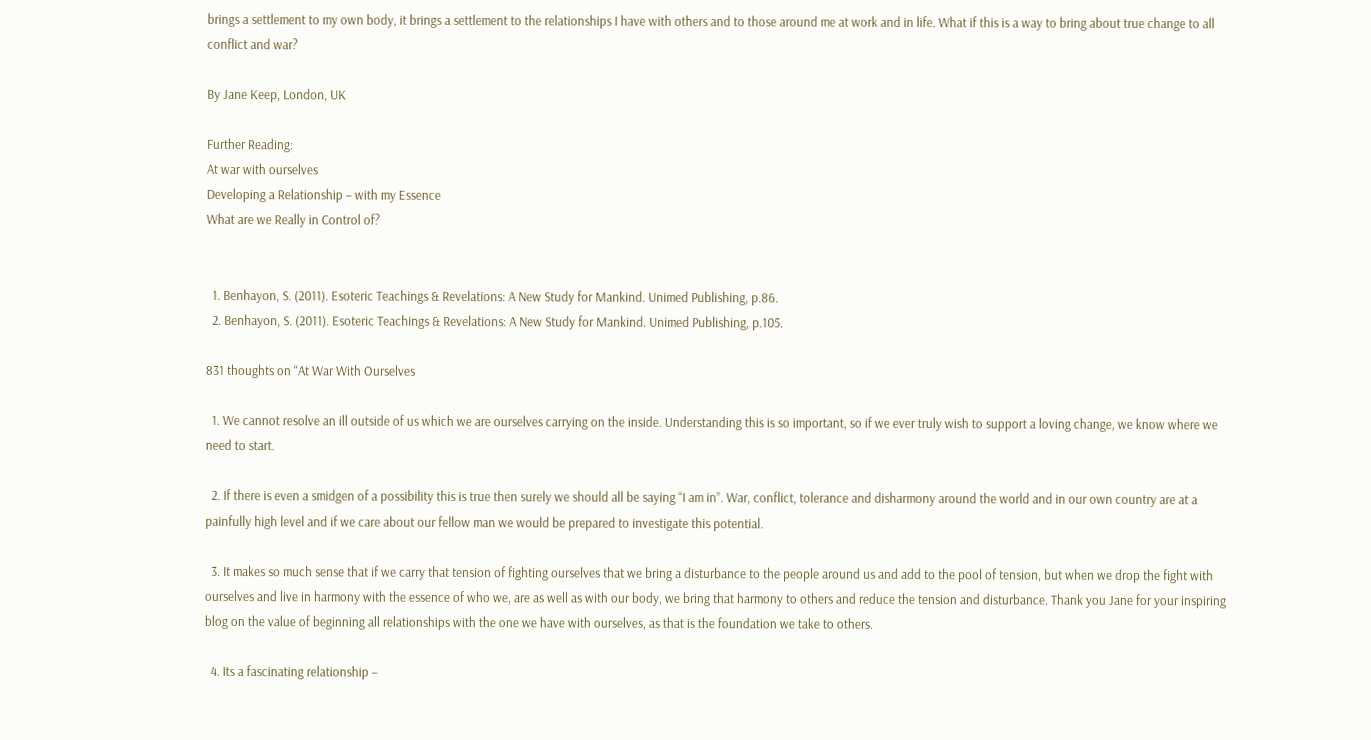brings a settlement to my own body, it brings a settlement to the relationships I have with others and to those around me at work and in life. What if this is a way to bring about true change to all conflict and war?

By Jane Keep, London, UK

Further Reading:
At war with ourselves
Developing a Relationship – with my Essence
What are we Really in Control of?


  1. Benhayon, S. (2011). Esoteric Teachings & Revelations: A New Study for Mankind. Unimed Publishing, p.86.
  2. Benhayon, S. (2011). Esoteric Teachings & Revelations: A New Study for Mankind. Unimed Publishing, p.105.

831 thoughts on “At War With Ourselves

  1. We cannot resolve an ill outside of us which we are ourselves carrying on the inside. Understanding this is so important, so if we ever truly wish to support a loving change, we know where we need to start.

  2. If there is even a smidgen of a possibility this is true then surely we should all be saying “I am in”. War, conflict, tolerance and disharmony around the world and in our own country are at a painfully high level and if we care about our fellow man we would be prepared to investigate this potential.

  3. It makes so much sense that if we carry that tension of fighting ourselves that we bring a disturbance to the people around us and add to the pool of tension, but when we drop the fight with ourselves and live in harmony with the essence of who we, are as well as with our body, we bring that harmony to others and reduce the tension and disturbance. Thank you Jane for your inspiring blog on the value of beginning all relationships with the one we have with ourselves, as that is the foundation we take to others.

  4. Its a fascinating relationship –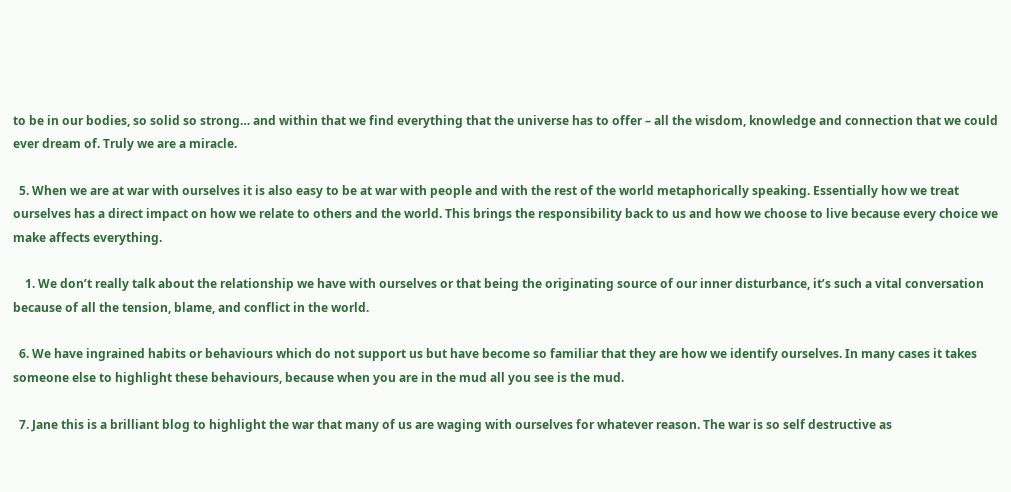to be in our bodies, so solid so strong… and within that we find everything that the universe has to offer – all the wisdom, knowledge and connection that we could ever dream of. Truly we are a miracle.

  5. When we are at war with ourselves it is also easy to be at war with people and with the rest of the world metaphorically speaking. Essentially how we treat ourselves has a direct impact on how we relate to others and the world. This brings the responsibility back to us and how we choose to live because every choice we make affects everything.

    1. We don’t really talk about the relationship we have with ourselves or that being the originating source of our inner disturbance, it’s such a vital conversation because of all the tension, blame, and conflict in the world.

  6. We have ingrained habits or behaviours which do not support us but have become so familiar that they are how we identify ourselves. In many cases it takes someone else to highlight these behaviours, because when you are in the mud all you see is the mud.

  7. Jane this is a brilliant blog to highlight the war that many of us are waging with ourselves for whatever reason. The war is so self destructive as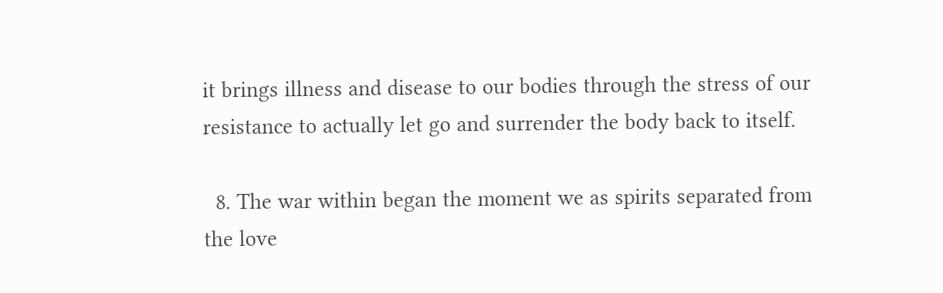it brings illness and disease to our bodies through the stress of our resistance to actually let go and surrender the body back to itself.

  8. The war within began the moment we as spirits separated from the love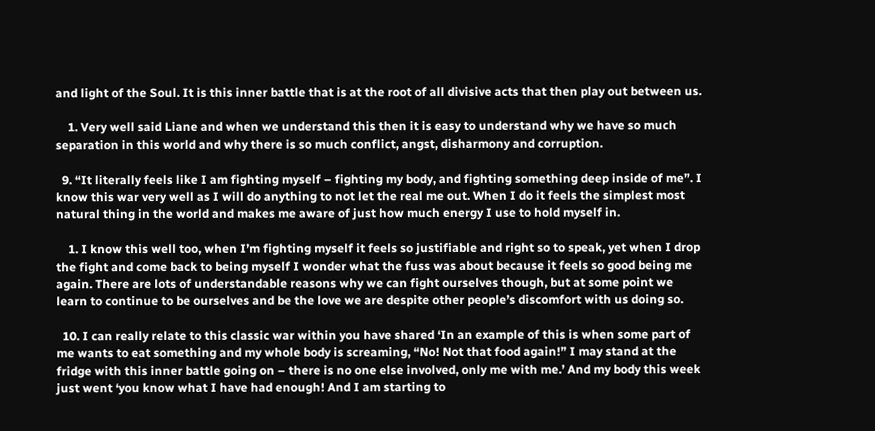and light of the Soul. It is this inner battle that is at the root of all divisive acts that then play out between us.

    1. Very well said Liane and when we understand this then it is easy to understand why we have so much separation in this world and why there is so much conflict, angst, disharmony and corruption.

  9. “It literally feels like I am fighting myself – fighting my body, and fighting something deep inside of me”. I know this war very well as I will do anything to not let the real me out. When I do it feels the simplest most natural thing in the world and makes me aware of just how much energy I use to hold myself in.

    1. I know this well too, when I’m fighting myself it feels so justifiable and right so to speak, yet when I drop the fight and come back to being myself I wonder what the fuss was about because it feels so good being me again. There are lots of understandable reasons why we can fight ourselves though, but at some point we learn to continue to be ourselves and be the love we are despite other people’s discomfort with us doing so.

  10. I can really relate to this classic war within you have shared ‘In an example of this is when some part of me wants to eat something and my whole body is screaming, “No! Not that food again!” I may stand at the fridge with this inner battle going on – there is no one else involved, only me with me.’ And my body this week just went ‘you know what I have had enough! And I am starting to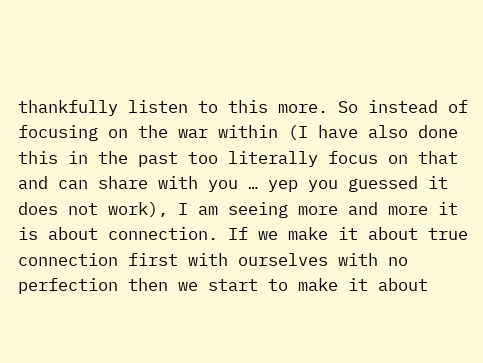thankfully listen to this more. So instead of focusing on the war within (I have also done this in the past too literally focus on that and can share with you … yep you guessed it does not work), I am seeing more and more it is about connection. If we make it about true connection first with ourselves with no perfection then we start to make it about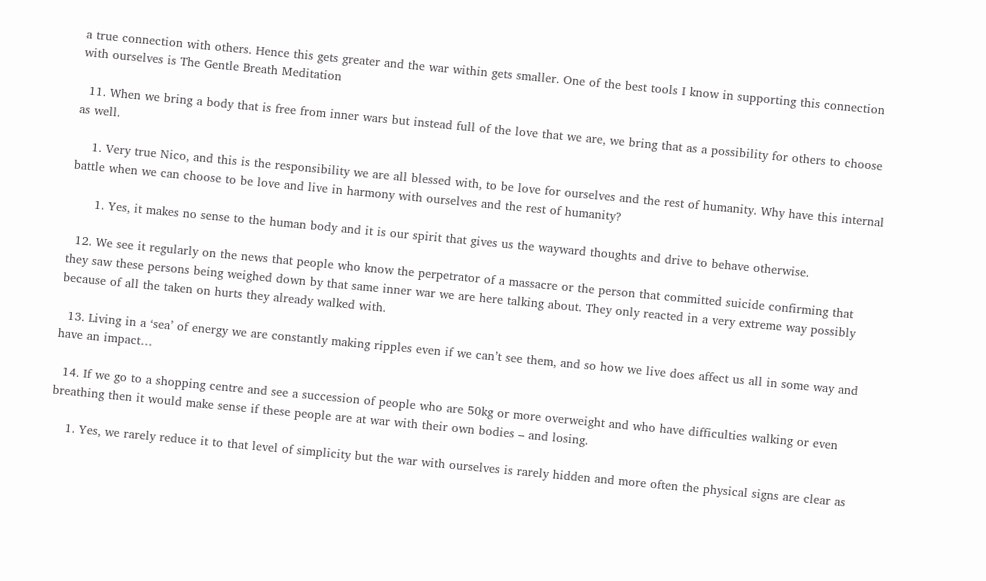a true connection with others. Hence this gets greater and the war within gets smaller. One of the best tools I know in supporting this connection with ourselves is The Gentle Breath Meditation

  11. When we bring a body that is free from inner wars but instead full of the love that we are, we bring that as a possibility for others to choose as well.

    1. Very true Nico, and this is the responsibility we are all blessed with, to be love for ourselves and the rest of humanity. Why have this internal battle when we can choose to be love and live in harmony with ourselves and the rest of humanity?

      1. Yes, it makes no sense to the human body and it is our spirit that gives us the wayward thoughts and drive to behave otherwise.

  12. We see it regularly on the news that people who know the perpetrator of a massacre or the person that committed suicide confirming that they saw these persons being weighed down by that same inner war we are here talking about. They only reacted in a very extreme way possibly because of all the taken on hurts they already walked with.

  13. Living in a ‘sea’ of energy we are constantly making ripples even if we can’t see them, and so how we live does affect us all in some way and have an impact…

  14. If we go to a shopping centre and see a succession of people who are 50kg or more overweight and who have difficulties walking or even breathing then it would make sense if these people are at war with their own bodies – and losing.

    1. Yes, we rarely reduce it to that level of simplicity but the war with ourselves is rarely hidden and more often the physical signs are clear as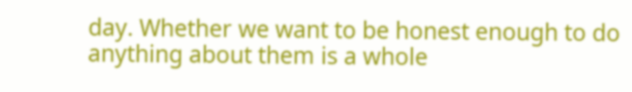day. Whether we want to be honest enough to do anything about them is a whole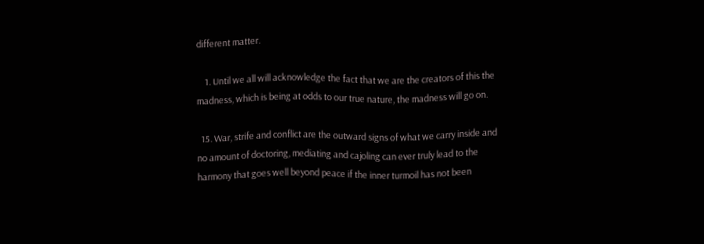different matter.

    1. Until we all will acknowledge the fact that we are the creators of this the madness, which is being at odds to our true nature, the madness will go on.

  15. War, strife and conflict are the outward signs of what we carry inside and no amount of doctoring, mediating and cajoling can ever truly lead to the harmony that goes well beyond peace if the inner turmoil has not been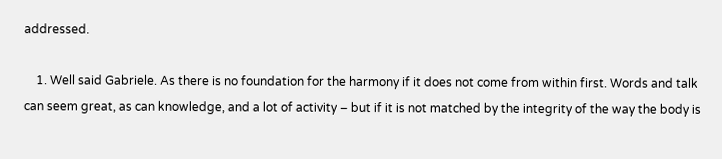addressed.

    1. Well said Gabriele. As there is no foundation for the harmony if it does not come from within first. Words and talk can seem great, as can knowledge, and a lot of activity – but if it is not matched by the integrity of the way the body is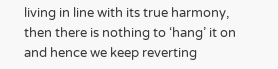living in line with its true harmony, then there is nothing to ‘hang’ it on and hence we keep reverting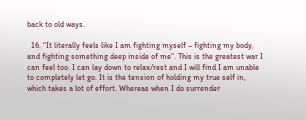back to old ways.

  16. “It literally feels like I am fighting myself – fighting my body, and fighting something deep inside of me”. This is the greatest war I can feel too. I can lay down to relax/rest and I will find I am unable to completely let go. It is the tension of holding my true self in, which takes a lot of effort. Whereas when I do surrender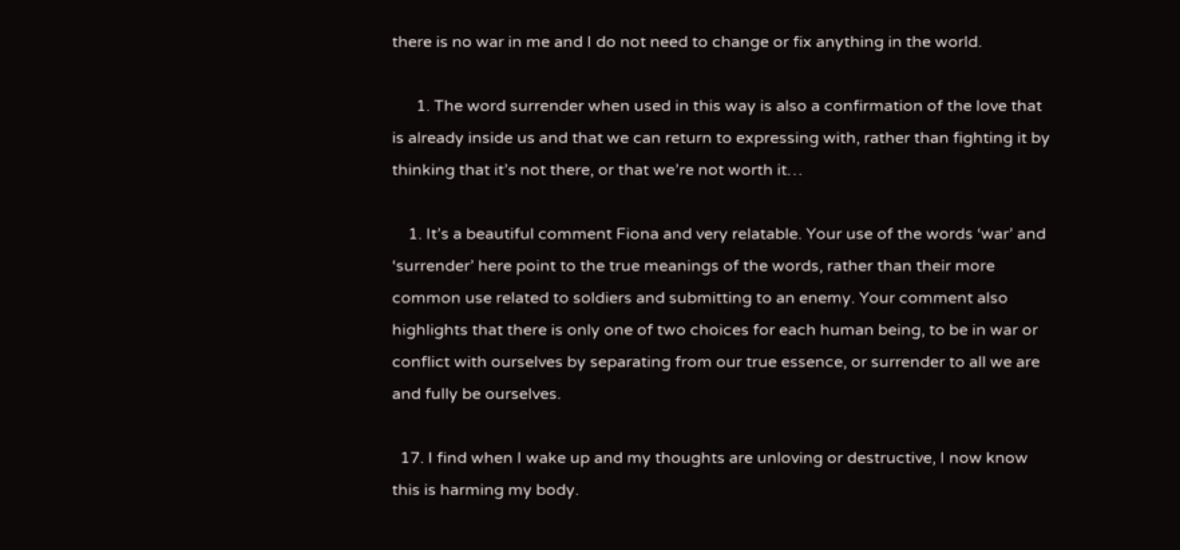there is no war in me and I do not need to change or fix anything in the world.

      1. The word surrender when used in this way is also a confirmation of the love that is already inside us and that we can return to expressing with, rather than fighting it by thinking that it’s not there, or that we’re not worth it…

    1. It’s a beautiful comment Fiona and very relatable. Your use of the words ‘war’ and ‘surrender’ here point to the true meanings of the words, rather than their more common use related to soldiers and submitting to an enemy. Your comment also highlights that there is only one of two choices for each human being, to be in war or conflict with ourselves by separating from our true essence, or surrender to all we are and fully be ourselves.

  17. I find when I wake up and my thoughts are unloving or destructive, I now know this is harming my body.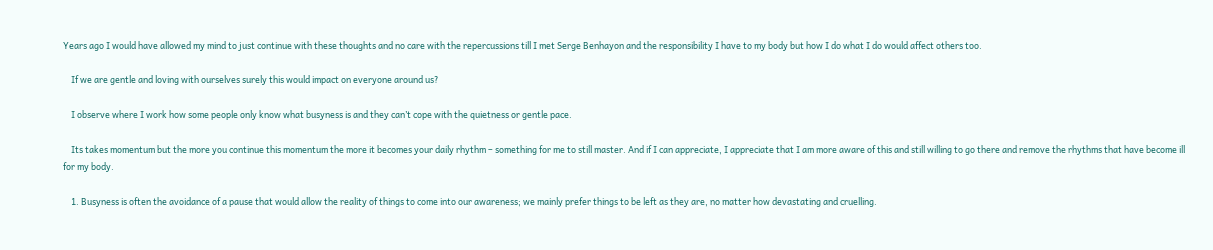Years ago I would have allowed my mind to just continue with these thoughts and no care with the repercussions till I met Serge Benhayon and the responsibility I have to my body but how I do what I do would affect others too.

    If we are gentle and loving with ourselves surely this would impact on everyone around us?

    I observe where I work how some people only know what busyness is and they can’t cope with the quietness or gentle pace.

    Its takes momentum but the more you continue this momentum the more it becomes your daily rhythm – something for me to still master. And if I can appreciate, I appreciate that I am more aware of this and still willing to go there and remove the rhythms that have become ill for my body.

    1. Busyness is often the avoidance of a pause that would allow the reality of things to come into our awareness; we mainly prefer things to be left as they are, no matter how devastating and cruelling.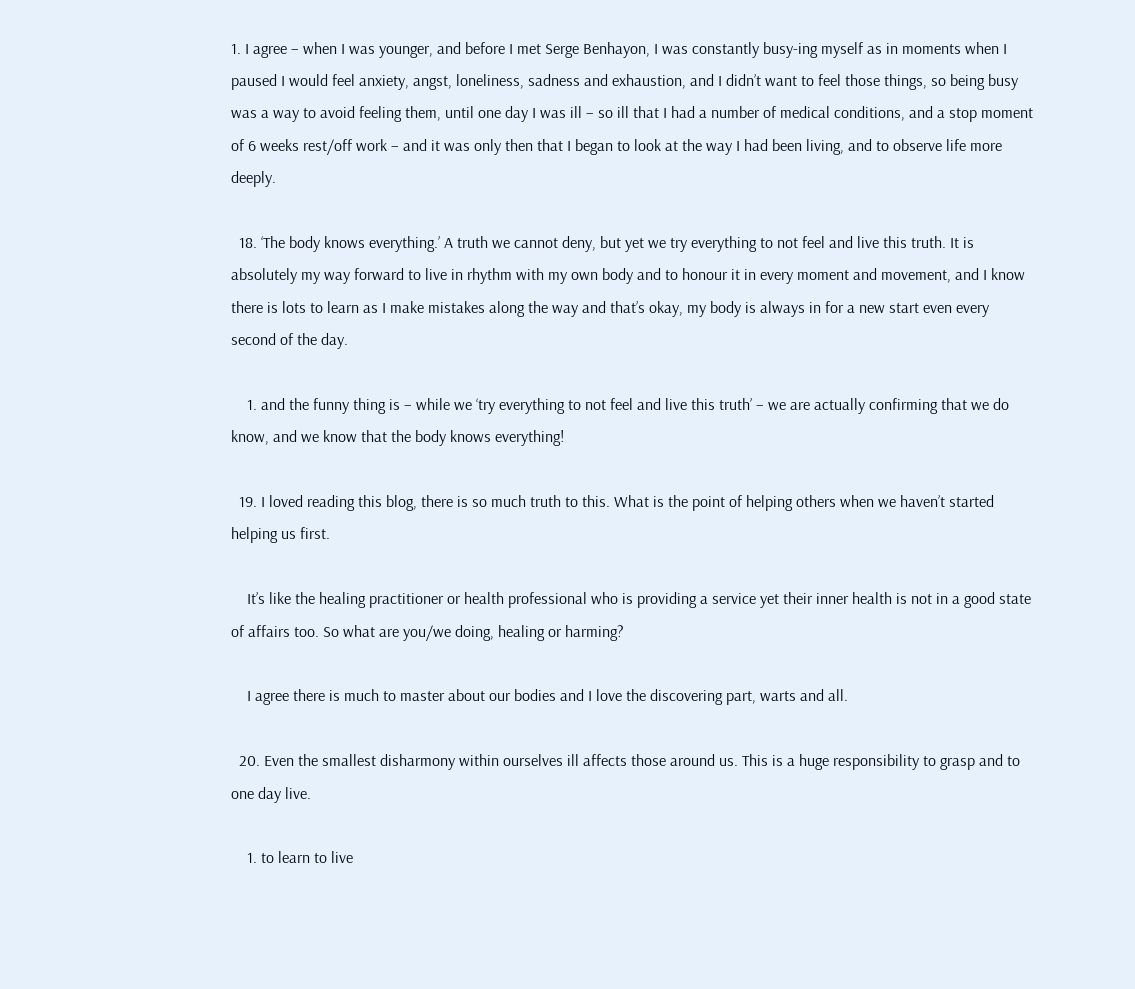1. I agree – when I was younger, and before I met Serge Benhayon, I was constantly busy-ing myself as in moments when I paused I would feel anxiety, angst, loneliness, sadness and exhaustion, and I didn’t want to feel those things, so being busy was a way to avoid feeling them, until one day I was ill – so ill that I had a number of medical conditions, and a stop moment of 6 weeks rest/off work – and it was only then that I began to look at the way I had been living, and to observe life more deeply.

  18. ‘The body knows everything.’ A truth we cannot deny, but yet we try everything to not feel and live this truth. It is absolutely my way forward to live in rhythm with my own body and to honour it in every moment and movement, and I know there is lots to learn as I make mistakes along the way and that’s okay, my body is always in for a new start even every second of the day.

    1. and the funny thing is – while we ‘try everything to not feel and live this truth’ – we are actually confirming that we do know, and we know that the body knows everything!

  19. I loved reading this blog, there is so much truth to this. What is the point of helping others when we haven’t started helping us first.

    It’s like the healing practitioner or health professional who is providing a service yet their inner health is not in a good state of affairs too. So what are you/we doing, healing or harming?

    I agree there is much to master about our bodies and I love the discovering part, warts and all.

  20. Even the smallest disharmony within ourselves ill affects those around us. This is a huge responsibility to grasp and to one day live.

    1. to learn to live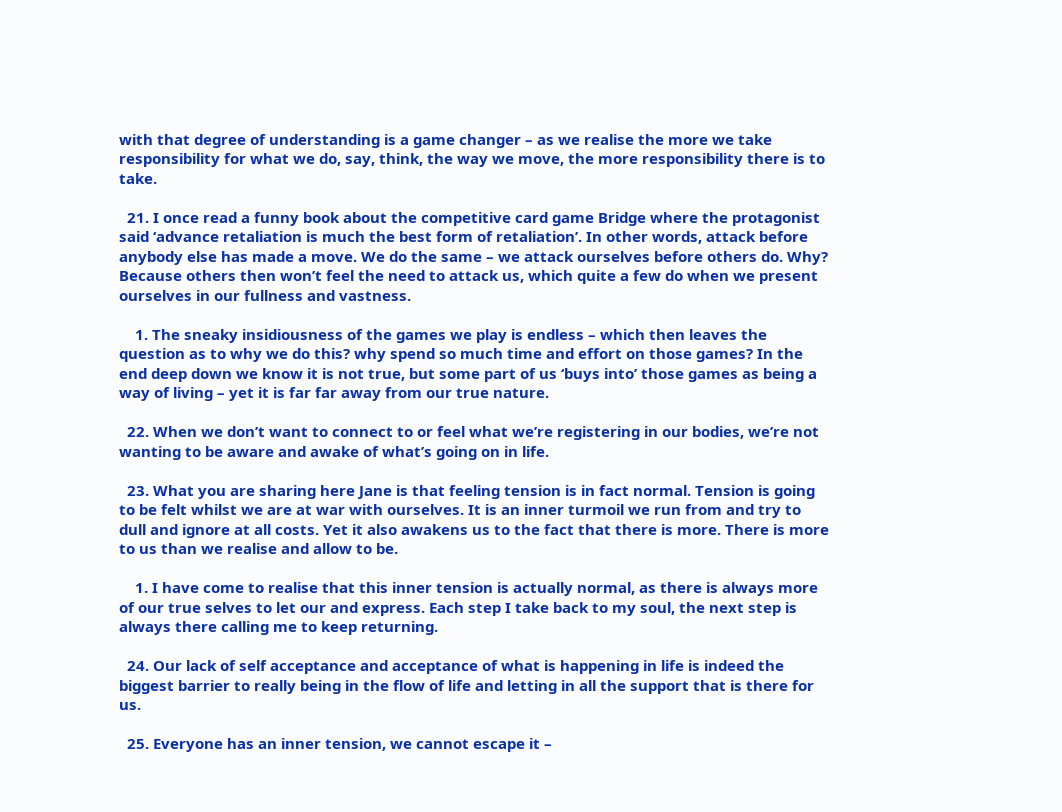with that degree of understanding is a game changer – as we realise the more we take responsibility for what we do, say, think, the way we move, the more responsibility there is to take.

  21. I once read a funny book about the competitive card game Bridge where the protagonist said ‘advance retaliation is much the best form of retaliation’. In other words, attack before anybody else has made a move. We do the same – we attack ourselves before others do. Why? Because others then won’t feel the need to attack us, which quite a few do when we present ourselves in our fullness and vastness.

    1. The sneaky insidiousness of the games we play is endless – which then leaves the question as to why we do this? why spend so much time and effort on those games? In the end deep down we know it is not true, but some part of us ‘buys into’ those games as being a way of living – yet it is far far away from our true nature.

  22. When we don’t want to connect to or feel what we’re registering in our bodies, we’re not wanting to be aware and awake of what’s going on in life.

  23. What you are sharing here Jane is that feeling tension is in fact normal. Tension is going to be felt whilst we are at war with ourselves. It is an inner turmoil we run from and try to dull and ignore at all costs. Yet it also awakens us to the fact that there is more. There is more to us than we realise and allow to be.

    1. I have come to realise that this inner tension is actually normal, as there is always more of our true selves to let our and express. Each step I take back to my soul, the next step is always there calling me to keep returning.

  24. Our lack of self acceptance and acceptance of what is happening in life is indeed the biggest barrier to really being in the flow of life and letting in all the support that is there for us.

  25. Everyone has an inner tension, we cannot escape it –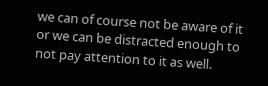we can of course not be aware of it or we can be distracted enough to not pay attention to it as well.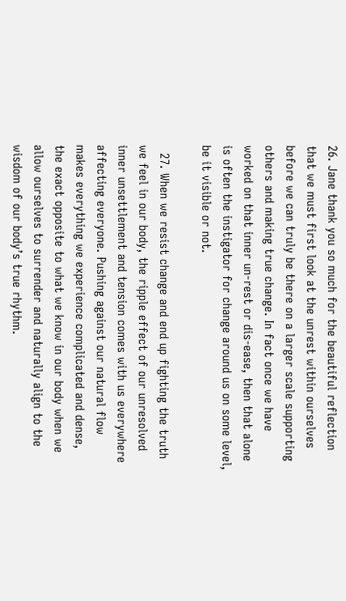26. Jane thank you so much for the beautiful reflection that we must first look at the unrest within ourselves before we can truly be there on a larger scale supporting others and making true change. In fact once we have worked on that inner un-rest or dis-ease, then that alone is often the instigator for change around us on some level, be it visible or not.

  27. When we resist change and end up fighting the truth we feel in our body, the ripple effect of our unresolved inner unsettlement and tension comes with us everywhere affecting everyone. Pushing against our natural flow makes everything we experience complicated and dense, the exact opposite to what we know in our body when we allow ourselves to surrender and naturally align to the wisdom of our body’s true rhythm.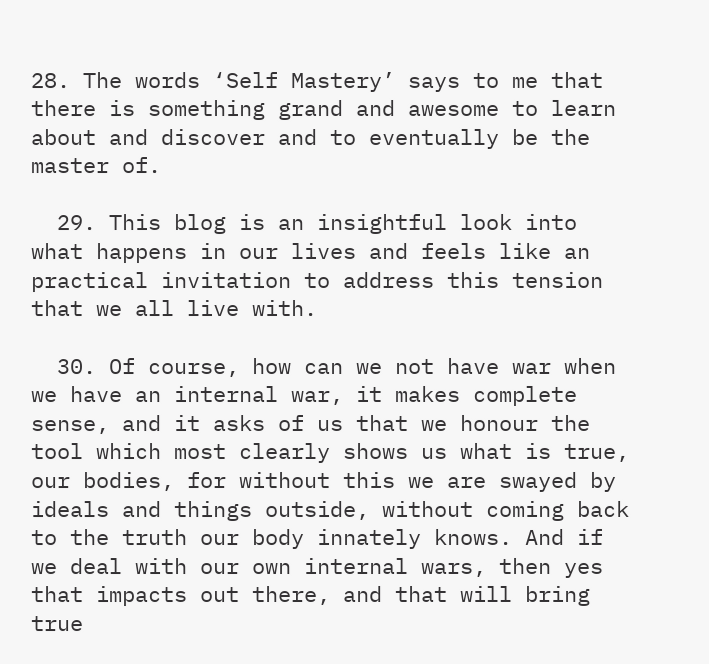28. The words ‘Self Mastery’ says to me that there is something grand and awesome to learn about and discover and to eventually be the master of.

  29. This blog is an insightful look into what happens in our lives and feels like an practical invitation to address this tension that we all live with.

  30. Of course, how can we not have war when we have an internal war, it makes complete sense, and it asks of us that we honour the tool which most clearly shows us what is true, our bodies, for without this we are swayed by ideals and things outside, without coming back to the truth our body innately knows. And if we deal with our own internal wars, then yes that impacts out there, and that will bring true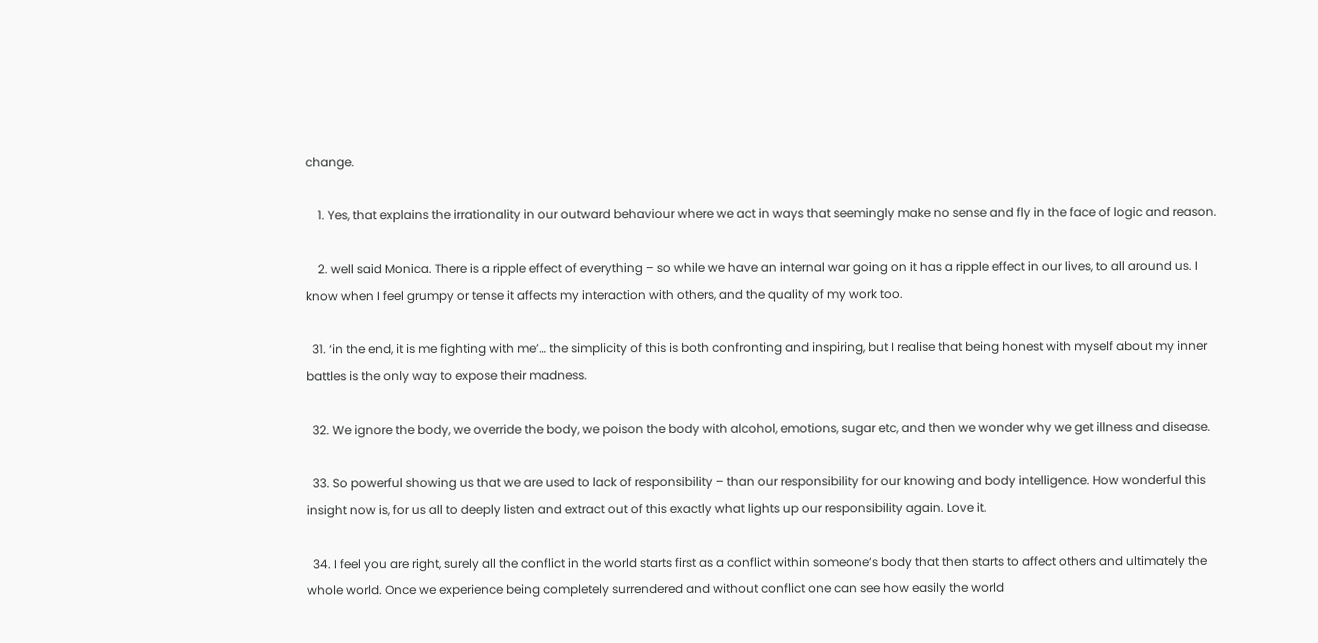change.

    1. Yes, that explains the irrationality in our outward behaviour where we act in ways that seemingly make no sense and fly in the face of logic and reason.

    2. well said Monica. There is a ripple effect of everything – so while we have an internal war going on it has a ripple effect in our lives, to all around us. I know when I feel grumpy or tense it affects my interaction with others, and the quality of my work too.

  31. ‘in the end, it is me fighting with me’… the simplicity of this is both confronting and inspiring, but I realise that being honest with myself about my inner battles is the only way to expose their madness.

  32. We ignore the body, we override the body, we poison the body with alcohol, emotions, sugar etc, and then we wonder why we get illness and disease.

  33. So powerful showing us that we are used to lack of responsibility – than our responsibility for our knowing and body intelligence. How wonderful this insight now is, for us all to deeply listen and extract out of this exactly what lights up our responsibility again. Love it.

  34. I feel you are right, surely all the conflict in the world starts first as a conflict within someone’s body that then starts to affect others and ultimately the whole world. Once we experience being completely surrendered and without conflict one can see how easily the world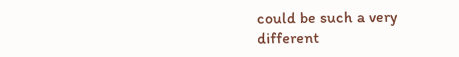could be such a very different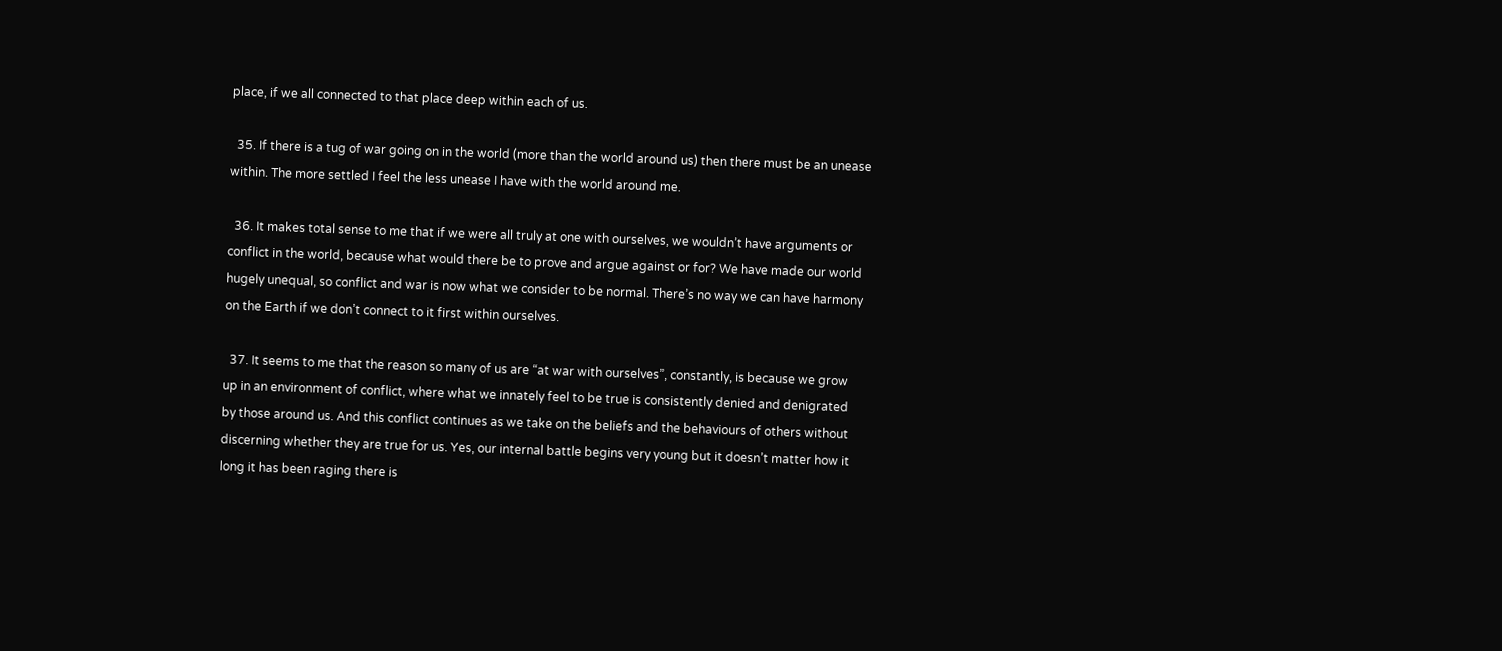place, if we all connected to that place deep within each of us.

  35. If there is a tug of war going on in the world (more than the world around us) then there must be an unease within. The more settled I feel the less unease I have with the world around me.

  36. It makes total sense to me that if we were all truly at one with ourselves, we wouldn’t have arguments or conflict in the world, because what would there be to prove and argue against or for? We have made our world hugely unequal, so conflict and war is now what we consider to be normal. There’s no way we can have harmony on the Earth if we don’t connect to it first within ourselves.

  37. It seems to me that the reason so many of us are “at war with ourselves”, constantly, is because we grow up in an environment of conflict, where what we innately feel to be true is consistently denied and denigrated by those around us. And this conflict continues as we take on the beliefs and the behaviours of others without discerning whether they are true for us. Yes, our internal battle begins very young but it doesn’t matter how it long it has been raging there is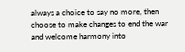always a choice to say no more, then choose to make changes to end the war and welcome harmony into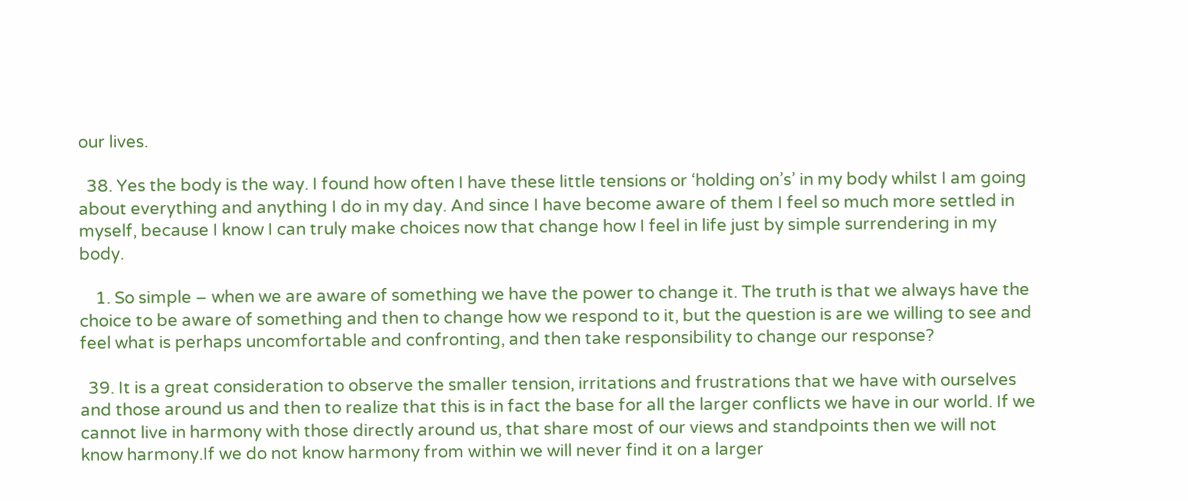our lives.

  38. Yes the body is the way. I found how often I have these little tensions or ‘holding on’s’ in my body whilst I am going about everything and anything I do in my day. And since I have become aware of them I feel so much more settled in myself, because I know I can truly make choices now that change how I feel in life just by simple surrendering in my body.

    1. So simple – when we are aware of something we have the power to change it. The truth is that we always have the choice to be aware of something and then to change how we respond to it, but the question is are we willing to see and feel what is perhaps uncomfortable and confronting, and then take responsibility to change our response?

  39. It is a great consideration to observe the smaller tension, irritations and frustrations that we have with ourselves and those around us and then to realize that this is in fact the base for all the larger conflicts we have in our world. If we cannot live in harmony with those directly around us, that share most of our views and standpoints then we will not know harmony.If we do not know harmony from within we will never find it on a larger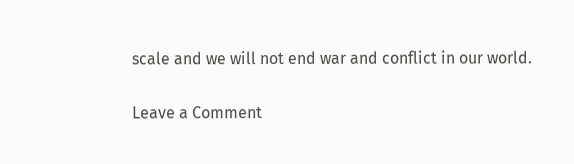scale and we will not end war and conflict in our world.

Leave a Comment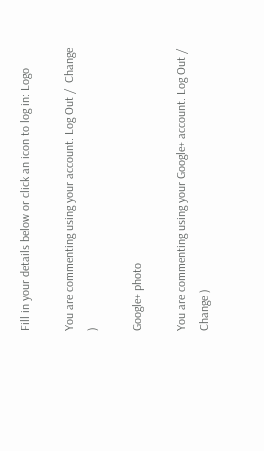Fill in your details below or click an icon to log in: Logo

You are commenting using your account. Log Out /  Change )

Google+ photo

You are commenting using your Google+ account. Log Out /  Change )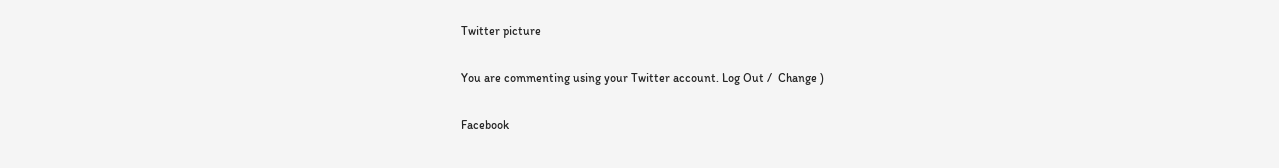Twitter picture

You are commenting using your Twitter account. Log Out /  Change )

Facebook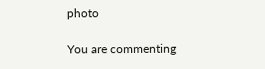photo

You are commenting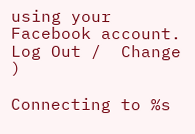using your Facebook account. Log Out /  Change )

Connecting to %s